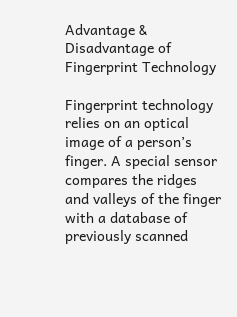Advantage & Disadvantage of Fingerprint Technology

Fingerprint technology relies on an optical image of a person’s finger. A special sensor
compares the ridges and valleys of the finger with a database of previously scanned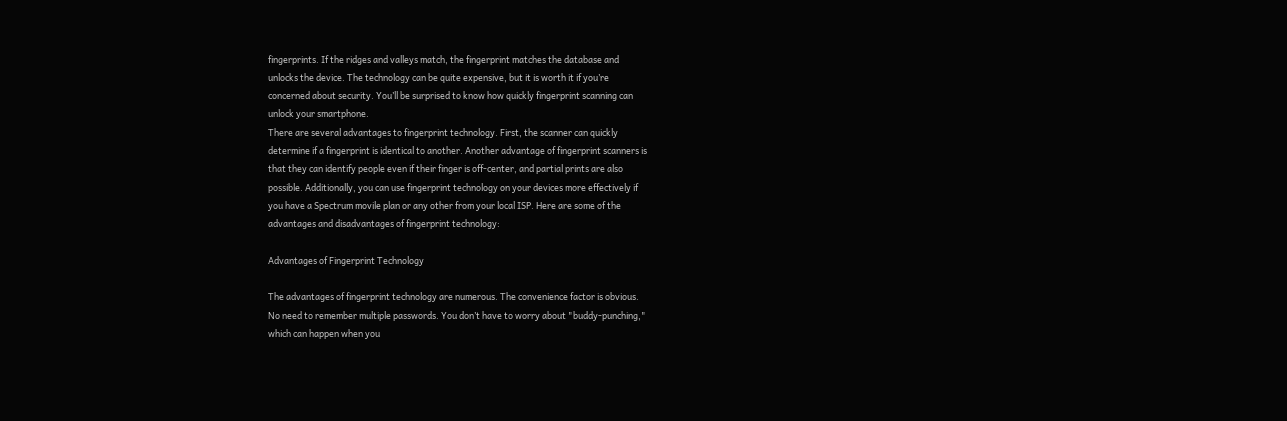fingerprints. If the ridges and valleys match, the fingerprint matches the database and
unlocks the device. The technology can be quite expensive, but it is worth it if you’re
concerned about security. You’ll be surprised to know how quickly fingerprint scanning can
unlock your smartphone.
There are several advantages to fingerprint technology. First, the scanner can quickly
determine if a fingerprint is identical to another. Another advantage of fingerprint scanners is
that they can identify people even if their finger is off-center, and partial prints are also
possible. Additionally, you can use fingerprint technology on your devices more effectively if
you have a Spectrum movile plan or any other from your local ISP. Here are some of the
advantages and disadvantages of fingerprint technology:

Advantages of Fingerprint Technology

The advantages of fingerprint technology are numerous. The convenience factor is obvious.
No need to remember multiple passwords. You don’t have to worry about "buddy-punching,"
which can happen when you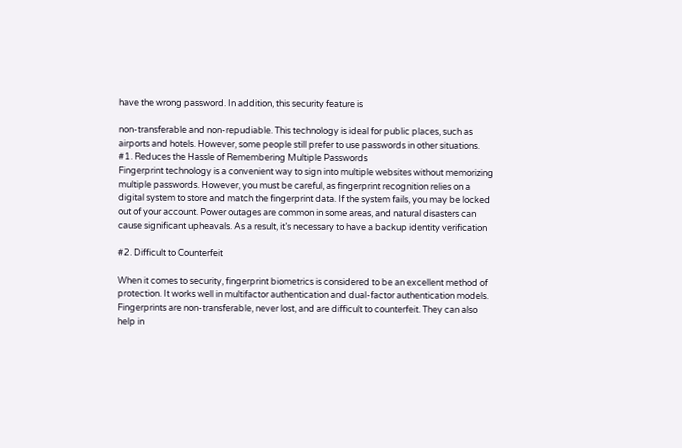have the wrong password. In addition, this security feature is

non-transferable and non-repudiable. This technology is ideal for public places, such as
airports and hotels. However, some people still prefer to use passwords in other situations.
#1. Reduces the Hassle of Remembering Multiple Passwords
Fingerprint technology is a convenient way to sign into multiple websites without memorizing
multiple passwords. However, you must be careful, as fingerprint recognition relies on a
digital system to store and match the fingerprint data. If the system fails, you may be locked
out of your account. Power outages are common in some areas, and natural disasters can
cause significant upheavals. As a result, it’s necessary to have a backup identity verification

#2. Difficult to Counterfeit

When it comes to security, fingerprint biometrics is considered to be an excellent method of
protection. It works well in multifactor authentication and dual-factor authentication models.
Fingerprints are non-transferable, never lost, and are difficult to counterfeit. They can also
help in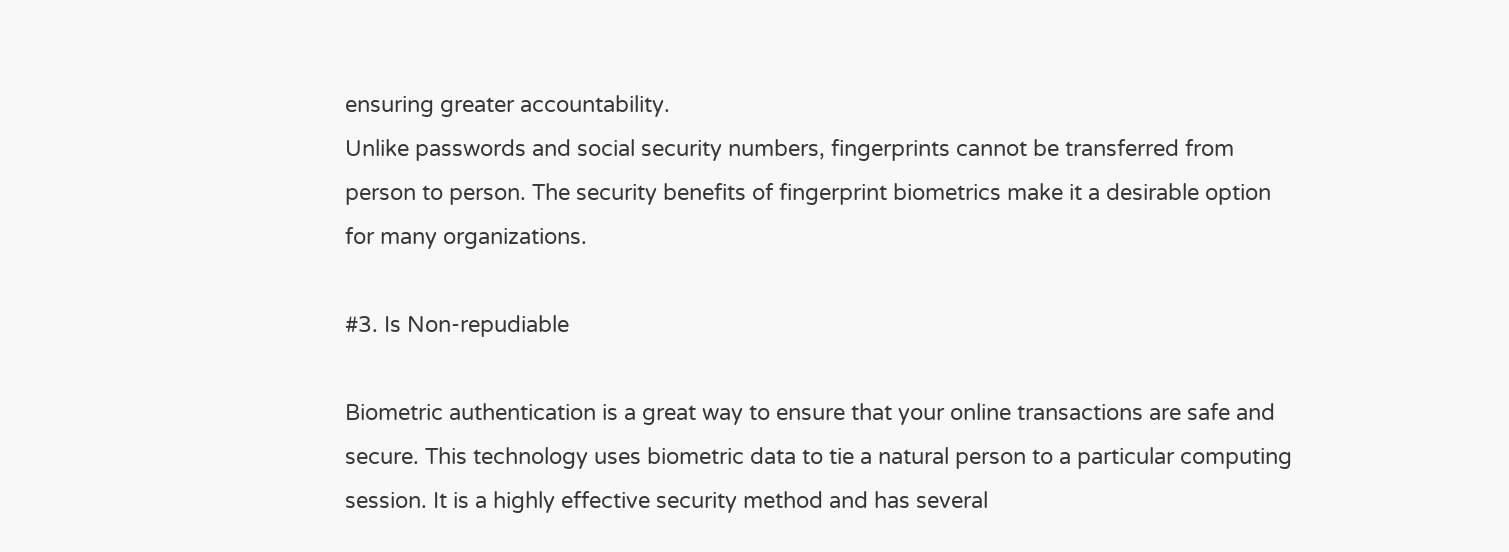ensuring greater accountability.
Unlike passwords and social security numbers, fingerprints cannot be transferred from
person to person. The security benefits of fingerprint biometrics make it a desirable option
for many organizations.

#3. Is Non-repudiable

Biometric authentication is a great way to ensure that your online transactions are safe and
secure. This technology uses biometric data to tie a natural person to a particular computing
session. It is a highly effective security method and has several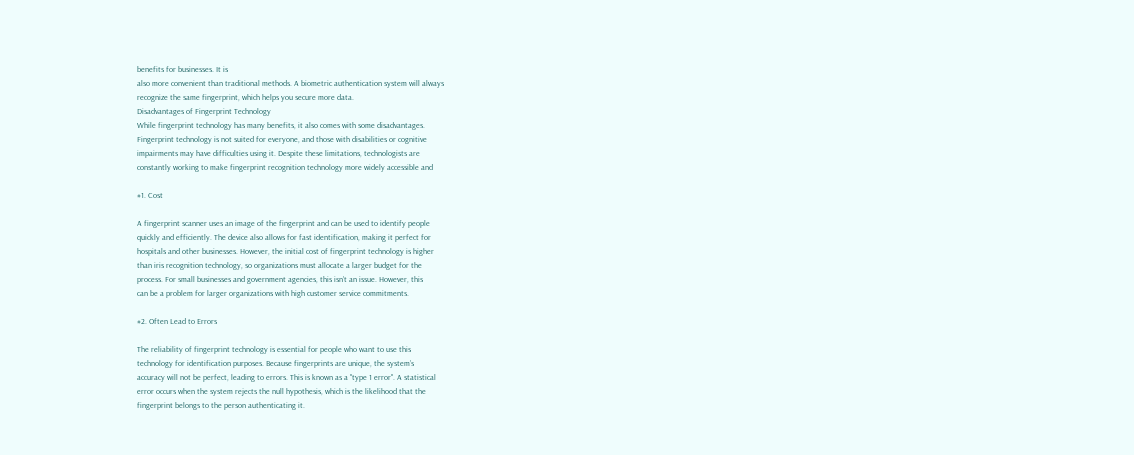benefits for businesses. It is
also more convenient than traditional methods. A biometric authentication system will always
recognize the same fingerprint, which helps you secure more data.
Disadvantages of Fingerprint Technology
While fingerprint technology has many benefits, it also comes with some disadvantages.
Fingerprint technology is not suited for everyone, and those with disabilities or cognitive
impairments may have difficulties using it. Despite these limitations, technologists are
constantly working to make fingerprint recognition technology more widely accessible and

#1. Cost

A fingerprint scanner uses an image of the fingerprint and can be used to identify people
quickly and efficiently. The device also allows for fast identification, making it perfect for
hospitals and other businesses. However, the initial cost of fingerprint technology is higher
than iris recognition technology, so organizations must allocate a larger budget for the
process. For small businesses and government agencies, this isn’t an issue. However, this
can be a problem for larger organizations with high customer service commitments.

#2. Often Lead to Errors

The reliability of fingerprint technology is essential for people who want to use this
technology for identification purposes. Because fingerprints are unique, the system’s
accuracy will not be perfect, leading to errors. This is known as a "type 1 error". A statistical
error occurs when the system rejects the null hypothesis, which is the likelihood that the
fingerprint belongs to the person authenticating it.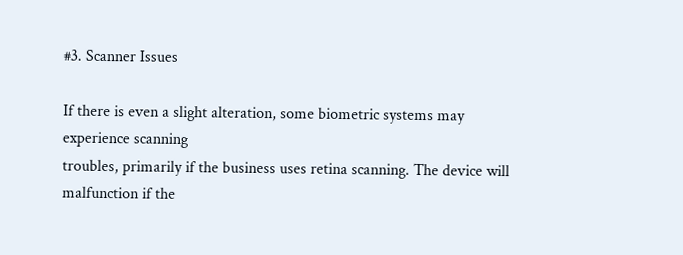#3. Scanner Issues

If there is even a slight alteration, some biometric systems may experience scanning
troubles, primarily if the business uses retina scanning. The device will malfunction if the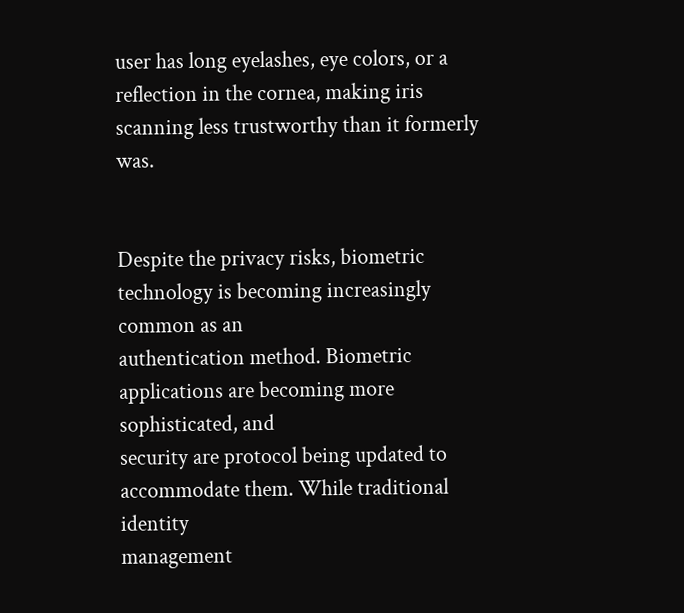user has long eyelashes, eye colors, or a reflection in the cornea, making iris
scanning less trustworthy than it formerly was.


Despite the privacy risks, biometric technology is becoming increasingly common as an
authentication method. Biometric applications are becoming more sophisticated, and
security are protocol being updated to accommodate them. While traditional identity
management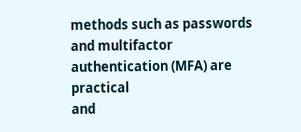methods such as passwords and multifactor authentication (MFA) are practical
and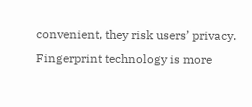convenient, they risk users’ privacy. Fingerprint technology is more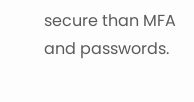secure than MFA
and passwords.